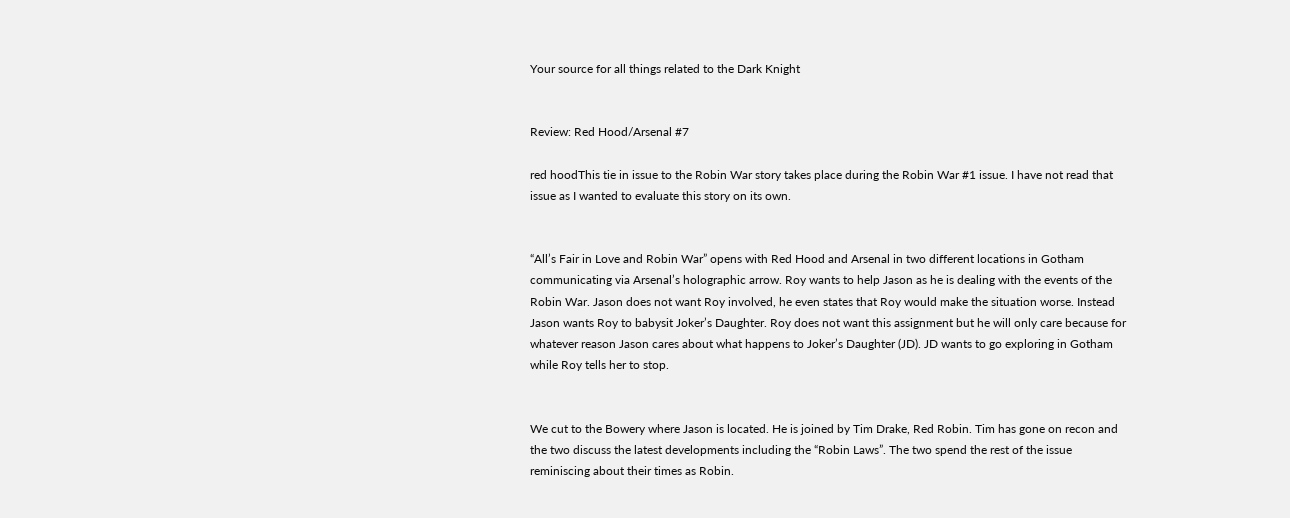Your source for all things related to the Dark Knight


Review: Red Hood/Arsenal #7

red hoodThis tie in issue to the Robin War story takes place during the Robin War #1 issue. I have not read that issue as I wanted to evaluate this story on its own.


“All’s Fair in Love and Robin War” opens with Red Hood and Arsenal in two different locations in Gotham communicating via Arsenal’s holographic arrow. Roy wants to help Jason as he is dealing with the events of the Robin War. Jason does not want Roy involved, he even states that Roy would make the situation worse. Instead Jason wants Roy to babysit Joker’s Daughter. Roy does not want this assignment but he will only care because for whatever reason Jason cares about what happens to Joker’s Daughter (JD). JD wants to go exploring in Gotham while Roy tells her to stop.


We cut to the Bowery where Jason is located. He is joined by Tim Drake, Red Robin. Tim has gone on recon and the two discuss the latest developments including the “Robin Laws”. The two spend the rest of the issue reminiscing about their times as Robin.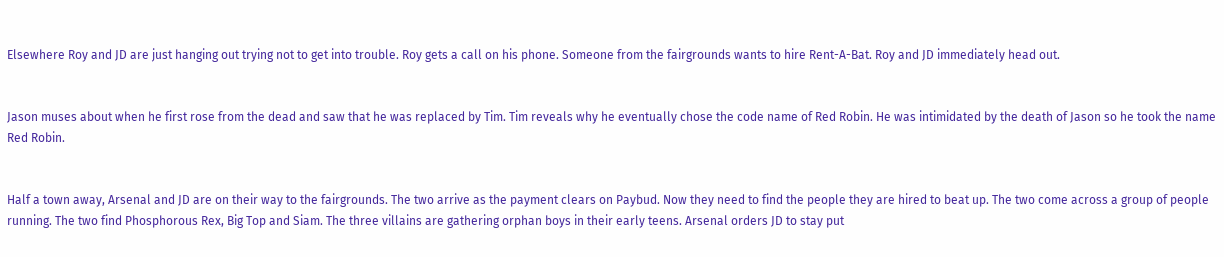Elsewhere Roy and JD are just hanging out trying not to get into trouble. Roy gets a call on his phone. Someone from the fairgrounds wants to hire Rent-A-Bat. Roy and JD immediately head out.


Jason muses about when he first rose from the dead and saw that he was replaced by Tim. Tim reveals why he eventually chose the code name of Red Robin. He was intimidated by the death of Jason so he took the name Red Robin.


Half a town away, Arsenal and JD are on their way to the fairgrounds. The two arrive as the payment clears on Paybud. Now they need to find the people they are hired to beat up. The two come across a group of people running. The two find Phosphorous Rex, Big Top and Siam. The three villains are gathering orphan boys in their early teens. Arsenal orders JD to stay put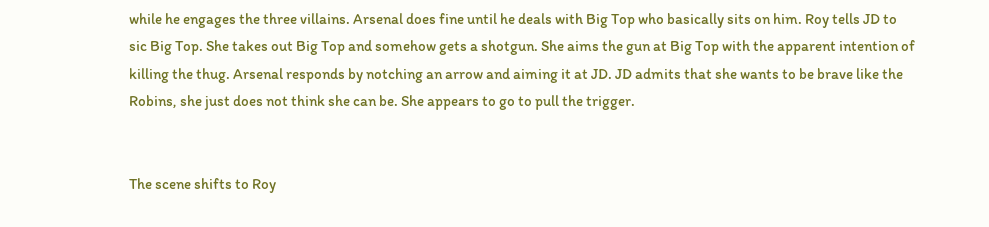while he engages the three villains. Arsenal does fine until he deals with Big Top who basically sits on him. Roy tells JD to sic Big Top. She takes out Big Top and somehow gets a shotgun. She aims the gun at Big Top with the apparent intention of killing the thug. Arsenal responds by notching an arrow and aiming it at JD. JD admits that she wants to be brave like the Robins, she just does not think she can be. She appears to go to pull the trigger.


The scene shifts to Roy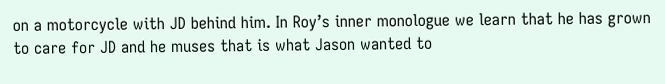on a motorcycle with JD behind him. In Roy’s inner monologue we learn that he has grown to care for JD and he muses that is what Jason wanted to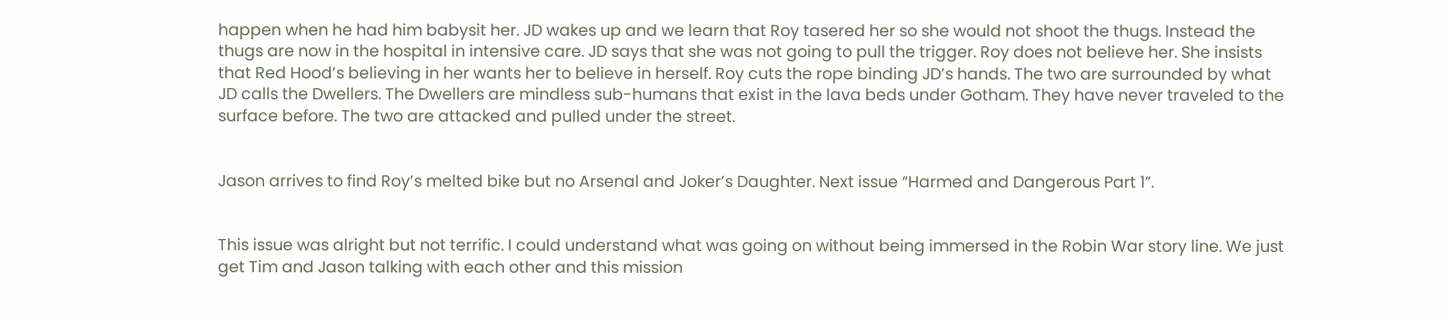happen when he had him babysit her. JD wakes up and we learn that Roy tasered her so she would not shoot the thugs. Instead the thugs are now in the hospital in intensive care. JD says that she was not going to pull the trigger. Roy does not believe her. She insists that Red Hood’s believing in her wants her to believe in herself. Roy cuts the rope binding JD’s hands. The two are surrounded by what JD calls the Dwellers. The Dwellers are mindless sub-humans that exist in the lava beds under Gotham. They have never traveled to the surface before. The two are attacked and pulled under the street.


Jason arrives to find Roy’s melted bike but no Arsenal and Joker’s Daughter. Next issue “Harmed and Dangerous Part 1”.


This issue was alright but not terrific. I could understand what was going on without being immersed in the Robin War story line. We just get Tim and Jason talking with each other and this mission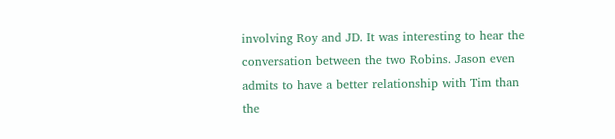involving Roy and JD. It was interesting to hear the conversation between the two Robins. Jason even admits to have a better relationship with Tim than the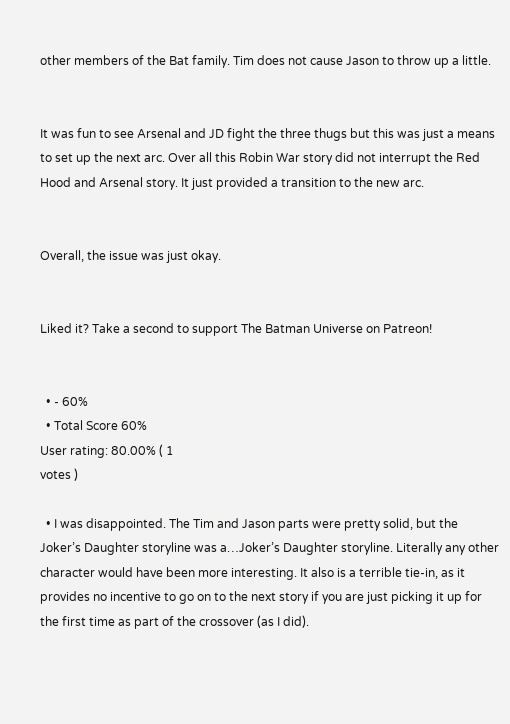other members of the Bat family. Tim does not cause Jason to throw up a little.


It was fun to see Arsenal and JD fight the three thugs but this was just a means to set up the next arc. Over all this Robin War story did not interrupt the Red Hood and Arsenal story. It just provided a transition to the new arc.


Overall, the issue was just okay.


Liked it? Take a second to support The Batman Universe on Patreon!


  • - 60%
  • Total Score 60%
User rating: 80.00% ( 1
votes )

  • I was disappointed. The Tim and Jason parts were pretty solid, but the Joker’s Daughter storyline was a…Joker’s Daughter storyline. Literally any other character would have been more interesting. It also is a terrible tie-in, as it provides no incentive to go on to the next story if you are just picking it up for the first time as part of the crossover (as I did).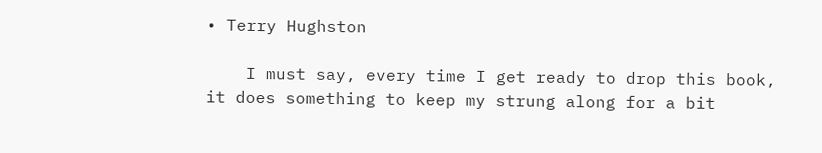• Terry Hughston

    I must say, every time I get ready to drop this book, it does something to keep my strung along for a bit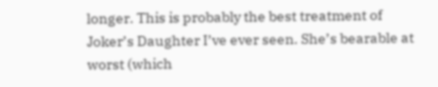longer. This is probably the best treatment of Joker’s Daughter I’ve ever seen. She’s bearable at worst (which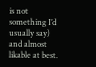is not something I’d usually say) and almost likable at best.